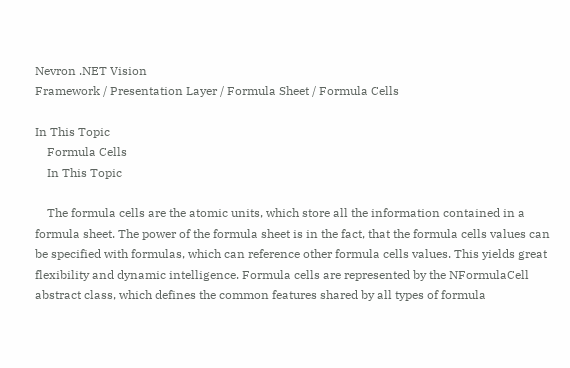Nevron .NET Vision
Framework / Presentation Layer / Formula Sheet / Formula Cells

In This Topic
    Formula Cells
    In This Topic

    The formula cells are the atomic units, which store all the information contained in a formula sheet. The power of the formula sheet is in the fact, that the formula cells values can be specified with formulas, which can reference other formula cells values. This yields great flexibility and dynamic intelligence. Formula cells are represented by the NFormulaCell abstract class, which defines the common features shared by all types of formula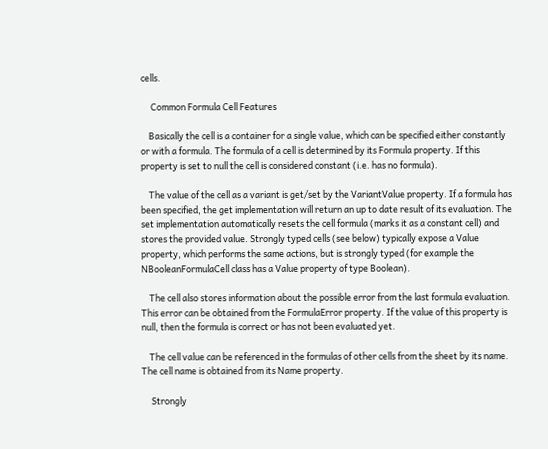cells.

     Common Formula Cell Features

    Basically the cell is a container for a single value, which can be specified either constantly or with a formula. The formula of a cell is determined by its Formula property. If this property is set to null the cell is considered constant (i.e. has no formula).

    The value of the cell as a variant is get/set by the VariantValue property. If a formula has been specified, the get implementation will return an up to date result of its evaluation. The set implementation automatically resets the cell formula (marks it as a constant cell) and stores the provided value. Strongly typed cells (see below) typically expose a Value property, which performs the same actions, but is strongly typed (for example the NBooleanFormulaCell class has a Value property of type Boolean).

    The cell also stores information about the possible error from the last formula evaluation. This error can be obtained from the FormulaError property. If the value of this property is null, then the formula is correct or has not been evaluated yet.

    The cell value can be referenced in the formulas of other cells from the sheet by its name. The cell name is obtained from its Name property.

     Strongly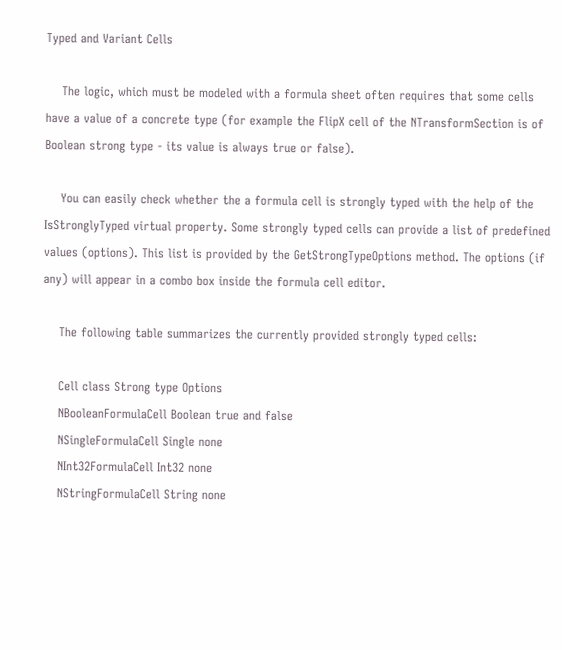Typed and Variant Cells

    The logic, which must be modeled with a formula sheet often requires that some cells have a value of a concrete type (for example the FlipX cell of the NTransformSection is of Boolean strong type - its value is always true or false).

    You can easily check whether the a formula cell is strongly typed with the help of the IsStronglyTyped virtual property. Some strongly typed cells can provide a list of predefined values (options). This list is provided by the GetStrongTypeOptions method. The options (if any) will appear in a combo box inside the formula cell editor.

    The following table summarizes the currently provided strongly typed cells:

    Cell class Strong type Options
    NBooleanFormulaCell Boolean true and false
    NSingleFormulaCell Single none
    NInt32FormulaCell Int32 none
    NStringFormulaCell String none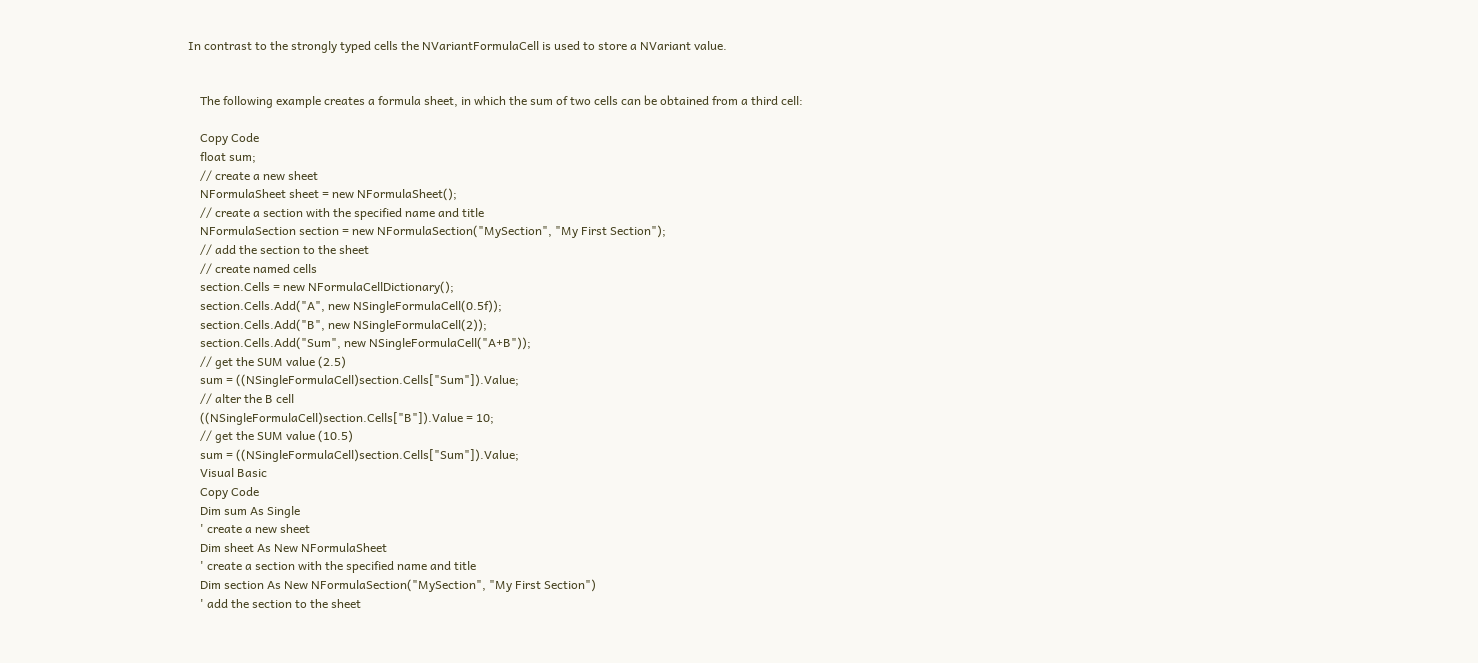In contrast to the strongly typed cells the NVariantFormulaCell is used to store a NVariant value.


    The following example creates a formula sheet, in which the sum of two cells can be obtained from a third cell:

    Copy Code
    float sum;
    // create a new sheet
    NFormulaSheet sheet = new NFormulaSheet();
    // create a section with the specified name and title
    NFormulaSection section = new NFormulaSection("MySection", "My First Section");
    // add the section to the sheet
    // create named cells
    section.Cells = new NFormulaCellDictionary();
    section.Cells.Add("A", new NSingleFormulaCell(0.5f));
    section.Cells.Add("B", new NSingleFormulaCell(2));
    section.Cells.Add("Sum", new NSingleFormulaCell("A+B"));
    // get the SUM value (2.5)
    sum = ((NSingleFormulaCell)section.Cells["Sum"]).Value;
    // alter the B cell
    ((NSingleFormulaCell)section.Cells["B"]).Value = 10;
    // get the SUM value (10.5)
    sum = ((NSingleFormulaCell)section.Cells["Sum"]).Value;
    Visual Basic
    Copy Code
    Dim sum As Single
    ' create a new sheet
    Dim sheet As New NFormulaSheet
    ' create a section with the specified name and title
    Dim section As New NFormulaSection("MySection", "My First Section")
    ' add the section to the sheet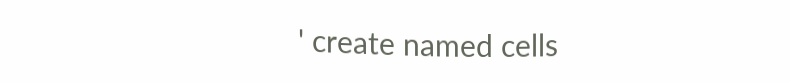' create named cells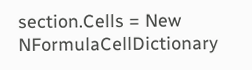section.Cells = New NFormulaCellDictionary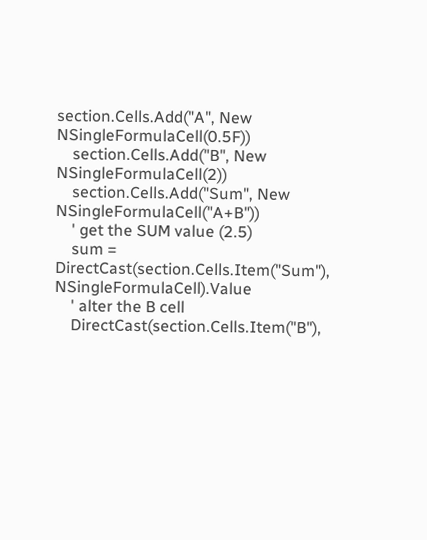section.Cells.Add("A", New NSingleFormulaCell(0.5F))
    section.Cells.Add("B", New NSingleFormulaCell(2))
    section.Cells.Add("Sum", New NSingleFormulaCell("A+B"))
    ' get the SUM value (2.5)
    sum = DirectCast(section.Cells.Item("Sum"), NSingleFormulaCell).Value
    ' alter the B cell
    DirectCast(section.Cells.Item("B"),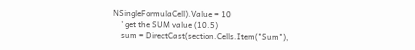NSingleFormulaCell).Value = 10
    ' get the SUM value (10.5)
    sum = DirectCast(section.Cells.Item("Sum"),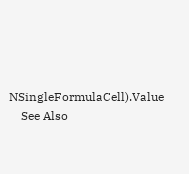NSingleFormulaCell).Value
    See Also